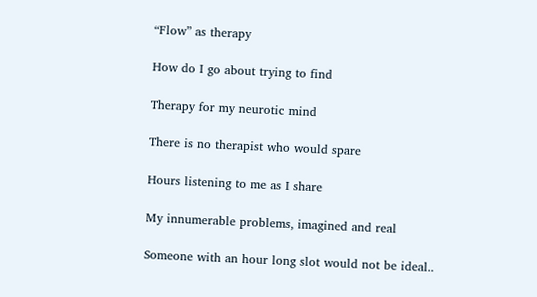“Flow” as therapy

How do I go about trying to find

Therapy for my neurotic mind

There is no therapist who would spare

Hours listening to me as I share

My innumerable problems, imagined and real

Someone with an hour long slot would not be ideal..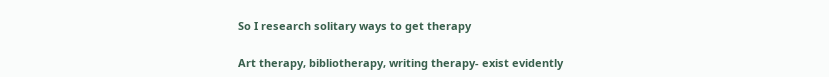So I research solitary ways to get therapy

Art therapy, bibliotherapy, writing therapy- exist evidently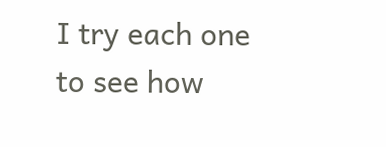I try each one to see how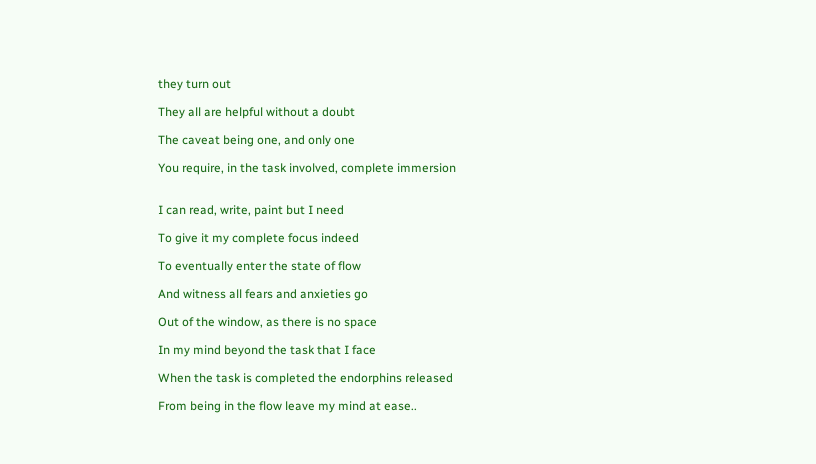they turn out

They all are helpful without a doubt

The caveat being one, and only one

You require, in the task involved, complete immersion


I can read, write, paint but I need

To give it my complete focus indeed

To eventually enter the state of flow

And witness all fears and anxieties go

Out of the window, as there is no space

In my mind beyond the task that I face

When the task is completed the endorphins released

From being in the flow leave my mind at ease..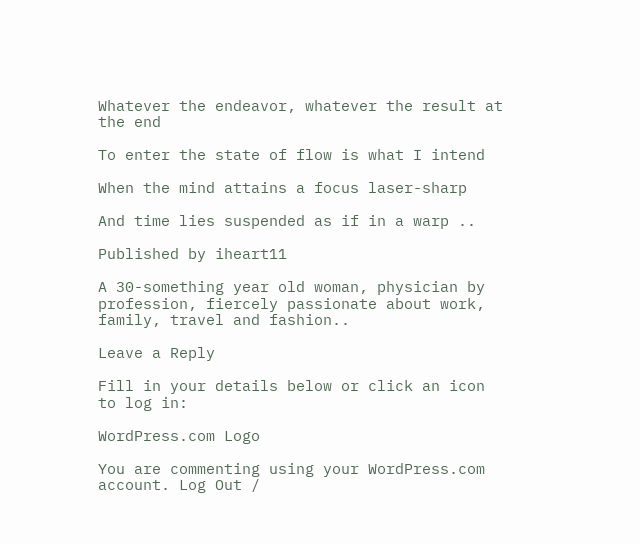Whatever the endeavor, whatever the result at the end

To enter the state of flow is what I intend

When the mind attains a focus laser-sharp

And time lies suspended as if in a warp ..

Published by iheart11

A 30-something year old woman, physician by profession, fiercely passionate about work, family, travel and fashion..

Leave a Reply

Fill in your details below or click an icon to log in:

WordPress.com Logo

You are commenting using your WordPress.com account. Log Out /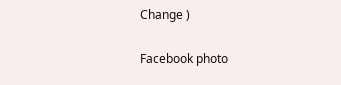Change )

Facebook photo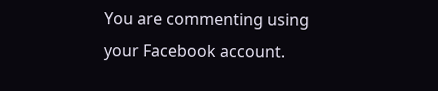You are commenting using your Facebook account.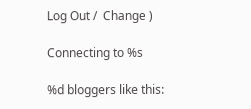Log Out /  Change )

Connecting to %s

%d bloggers like this: